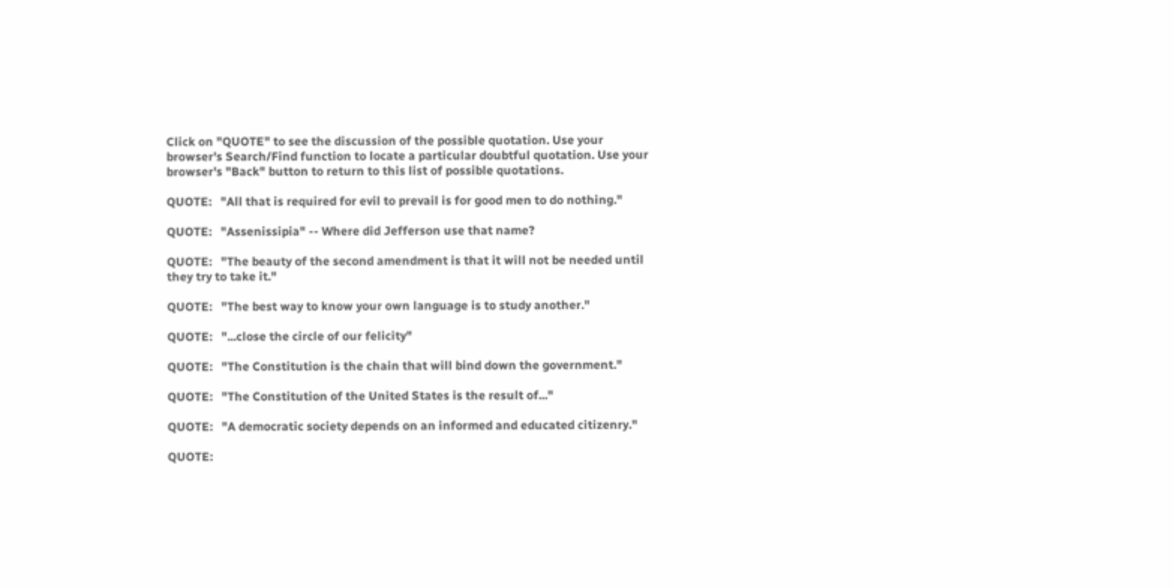Click on "QUOTE" to see the discussion of the possible quotation. Use your browser's Search/Find function to locate a particular doubtful quotation. Use your browser's "Back" button to return to this list of possible quotations.

QUOTE:   "All that is required for evil to prevail is for good men to do nothing."

QUOTE:   "Assenissipia" -- Where did Jefferson use that name?

QUOTE:   "The beauty of the second amendment is that it will not be needed until they try to take it."

QUOTE:   "The best way to know your own language is to study another."

QUOTE:   "...close the circle of our felicity"

QUOTE:   "The Constitution is the chain that will bind down the government."

QUOTE:   "The Constitution of the United States is the result of..."

QUOTE:   "A democratic society depends on an informed and educated citizenry."

QUOTE: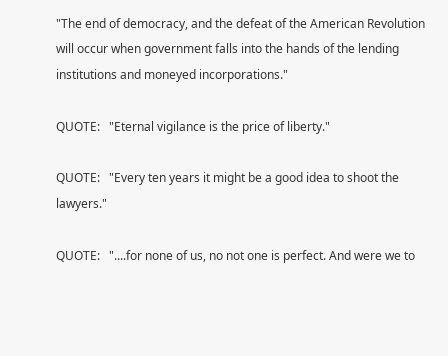"The end of democracy, and the defeat of the American Revolution will occur when government falls into the hands of the lending institutions and moneyed incorporations."

QUOTE:   "Eternal vigilance is the price of liberty."

QUOTE:   "Every ten years it might be a good idea to shoot the lawyers."

QUOTE:   "....for none of us, no not one is perfect. And were we to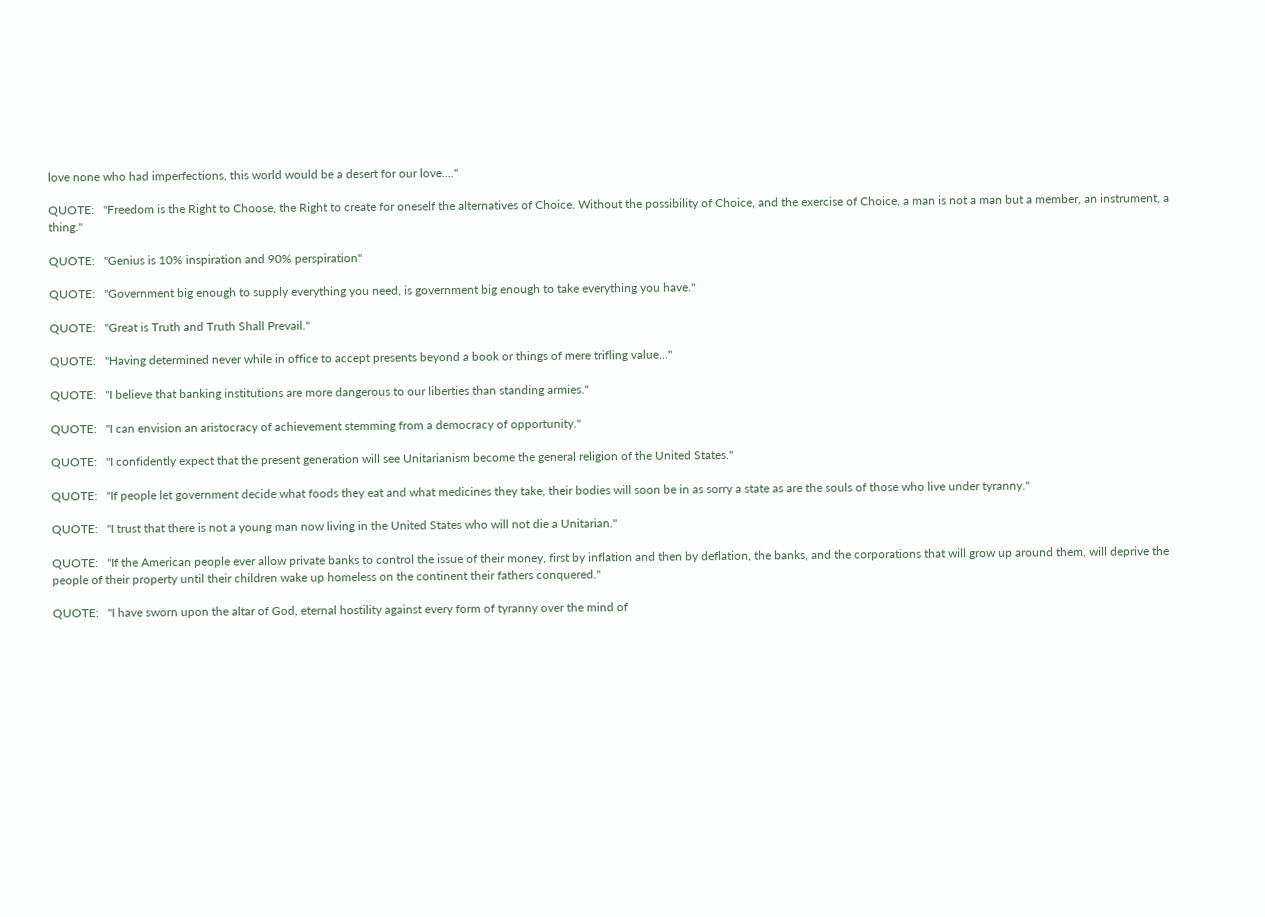love none who had imperfections, this world would be a desert for our love...."

QUOTE:   "Freedom is the Right to Choose, the Right to create for oneself the alternatives of Choice. Without the possibility of Choice, and the exercise of Choice, a man is not a man but a member, an instrument, a thing."

QUOTE:   "Genius is 10% inspiration and 90% perspiration"

QUOTE:   "Government big enough to supply everything you need, is government big enough to take everything you have."

QUOTE:   "Great is Truth and Truth Shall Prevail."

QUOTE:   "Having determined never while in office to accept presents beyond a book or things of mere trifling value..."

QUOTE:   "I believe that banking institutions are more dangerous to our liberties than standing armies."

QUOTE:   "I can envision an aristocracy of achievement stemming from a democracy of opportunity."

QUOTE:   "I confidently expect that the present generation will see Unitarianism become the general religion of the United States."

QUOTE:   "If people let government decide what foods they eat and what medicines they take, their bodies will soon be in as sorry a state as are the souls of those who live under tyranny."

QUOTE:   "I trust that there is not a young man now living in the United States who will not die a Unitarian."

QUOTE:   "If the American people ever allow private banks to control the issue of their money, first by inflation and then by deflation, the banks, and the corporations that will grow up around them, will deprive the people of their property until their children wake up homeless on the continent their fathers conquered."

QUOTE:   "I have sworn upon the altar of God, eternal hostility against every form of tyranny over the mind of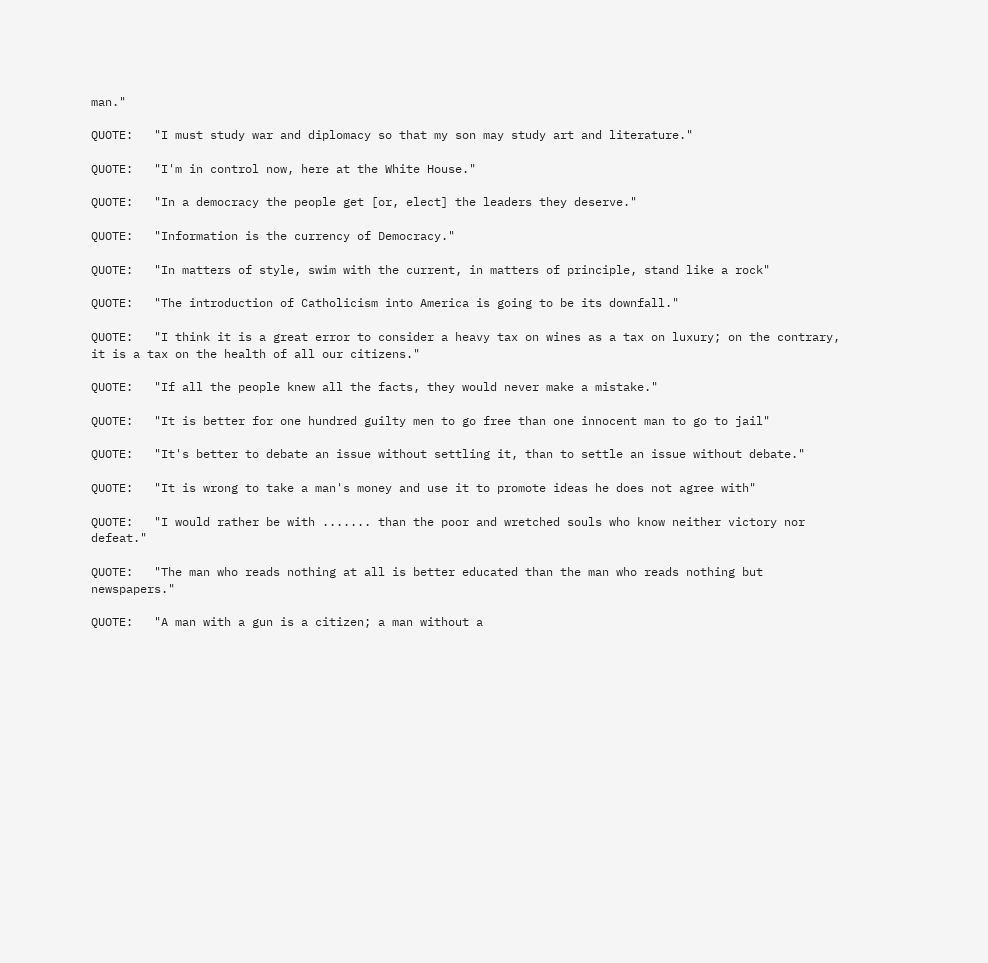man."

QUOTE:   "I must study war and diplomacy so that my son may study art and literature."

QUOTE:   "I'm in control now, here at the White House."

QUOTE:   "In a democracy the people get [or, elect] the leaders they deserve."

QUOTE:   "Information is the currency of Democracy."

QUOTE:   "In matters of style, swim with the current, in matters of principle, stand like a rock"

QUOTE:   "The introduction of Catholicism into America is going to be its downfall."

QUOTE:   "I think it is a great error to consider a heavy tax on wines as a tax on luxury; on the contrary, it is a tax on the health of all our citizens."

QUOTE:   "If all the people knew all the facts, they would never make a mistake."

QUOTE:   "It is better for one hundred guilty men to go free than one innocent man to go to jail"

QUOTE:   "It's better to debate an issue without settling it, than to settle an issue without debate."

QUOTE:   "It is wrong to take a man's money and use it to promote ideas he does not agree with"

QUOTE:   "I would rather be with ....... than the poor and wretched souls who know neither victory nor defeat."

QUOTE:   "The man who reads nothing at all is better educated than the man who reads nothing but newspapers."

QUOTE:   "A man with a gun is a citizen; a man without a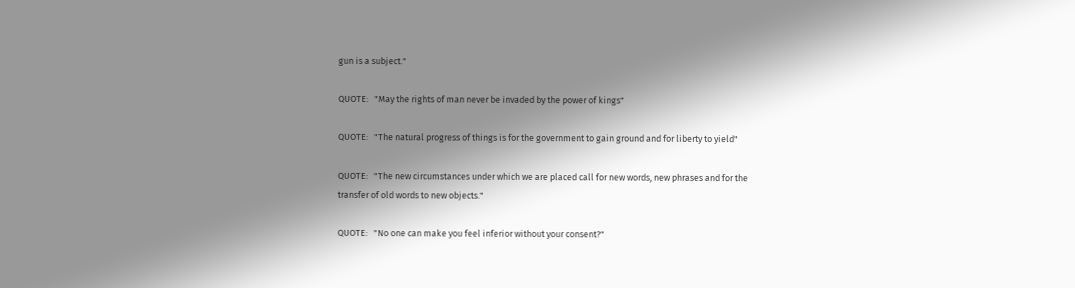gun is a subject."

QUOTE:   "May the rights of man never be invaded by the power of kings"

QUOTE:   "The natural progress of things is for the government to gain ground and for liberty to yield"

QUOTE:   "The new circumstances under which we are placed call for new words, new phrases and for the transfer of old words to new objects."

QUOTE:   "No one can make you feel inferior without your consent?"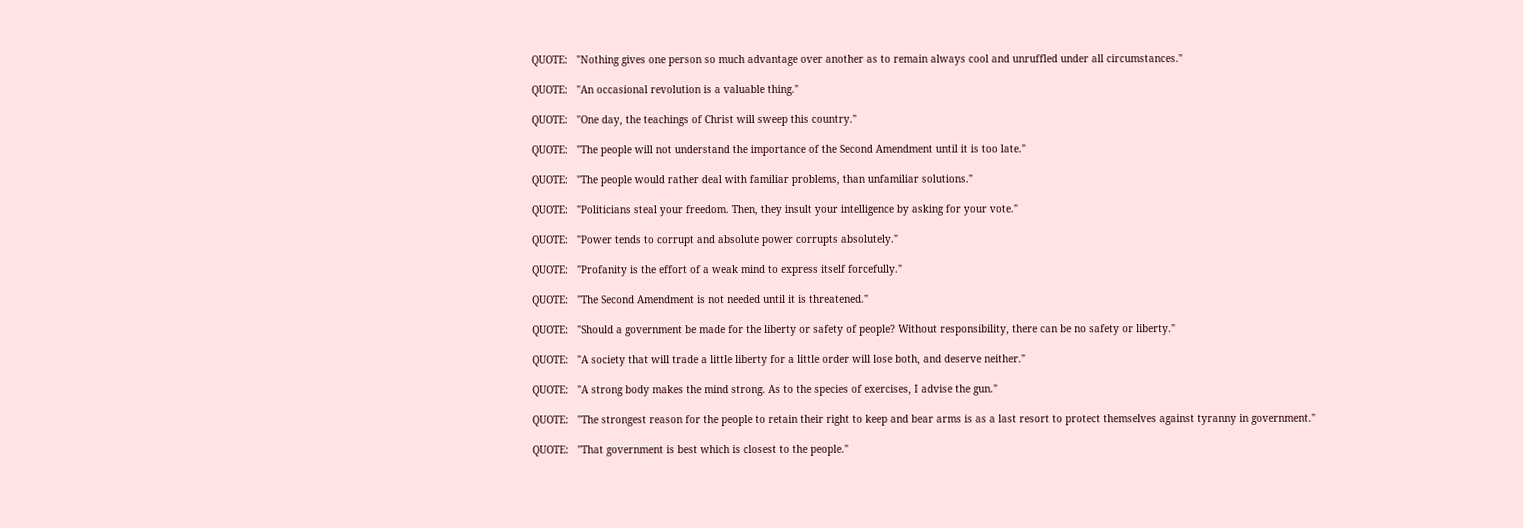QUOTE:   "Nothing gives one person so much advantage over another as to remain always cool and unruffled under all circumstances."

QUOTE:   "An occasional revolution is a valuable thing."

QUOTE:   "One day, the teachings of Christ will sweep this country."

QUOTE:   "The people will not understand the importance of the Second Amendment until it is too late."

QUOTE:   "The people would rather deal with familiar problems, than unfamiliar solutions."

QUOTE:   "Politicians steal your freedom. Then, they insult your intelligence by asking for your vote."

QUOTE:   "Power tends to corrupt and absolute power corrupts absolutely."

QUOTE:   "Profanity is the effort of a weak mind to express itself forcefully."

QUOTE:   "The Second Amendment is not needed until it is threatened."

QUOTE:   "Should a government be made for the liberty or safety of people? Without responsibility, there can be no safety or liberty."

QUOTE:   "A society that will trade a little liberty for a little order will lose both, and deserve neither."

QUOTE:   "A strong body makes the mind strong. As to the species of exercises, I advise the gun."

QUOTE:   "The strongest reason for the people to retain their right to keep and bear arms is as a last resort to protect themselves against tyranny in government."

QUOTE:   "That government is best which is closest to the people."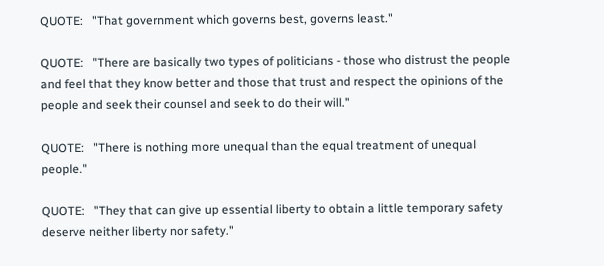QUOTE:   "That government which governs best, governs least."

QUOTE:   "There are basically two types of politicians - those who distrust the people and feel that they know better and those that trust and respect the opinions of the people and seek their counsel and seek to do their will."

QUOTE:   "There is nothing more unequal than the equal treatment of unequal people."

QUOTE:   "They that can give up essential liberty to obtain a little temporary safety deserve neither liberty nor safety."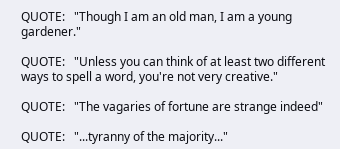QUOTE:   "Though I am an old man, I am a young gardener."

QUOTE:   "Unless you can think of at least two different ways to spell a word, you're not very creative."

QUOTE:   "The vagaries of fortune are strange indeed"

QUOTE:   "...tyranny of the majority..."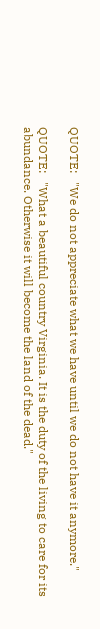QUOTE:   "We do not appreciate what we have until we do not have it anymore."

QUOTE:   "What a beautiful country Virginia. It is the duty of the living to care for its abundance. Otherwise it will become the land of the dead."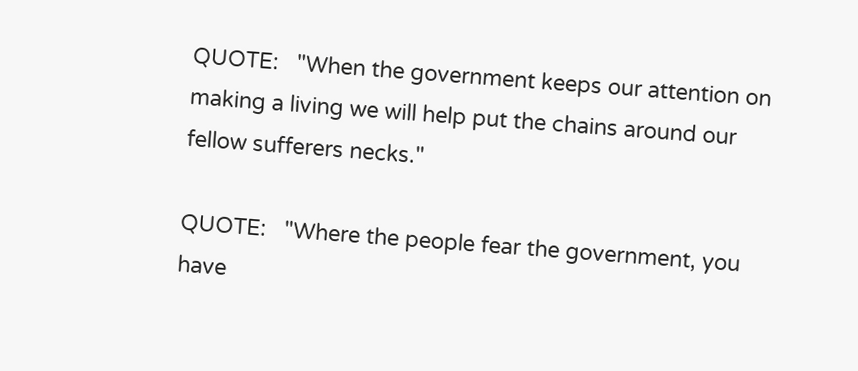QUOTE:   "When the government keeps our attention on making a living we will help put the chains around our fellow sufferers necks."

QUOTE:   "Where the people fear the government, you have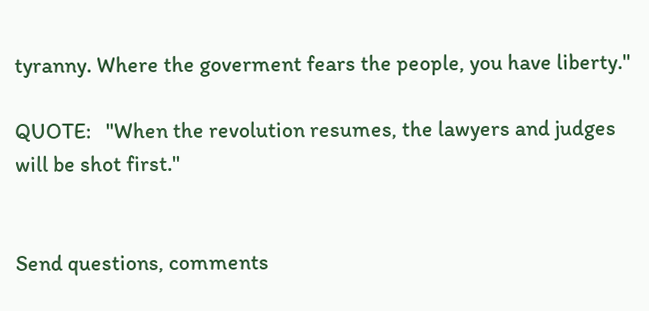tyranny. Where the goverment fears the people, you have liberty."

QUOTE:   "When the revolution resumes, the lawyers and judges will be shot first."


Send questions, comments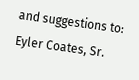and suggestions to:
Eyler Coates, Sr.